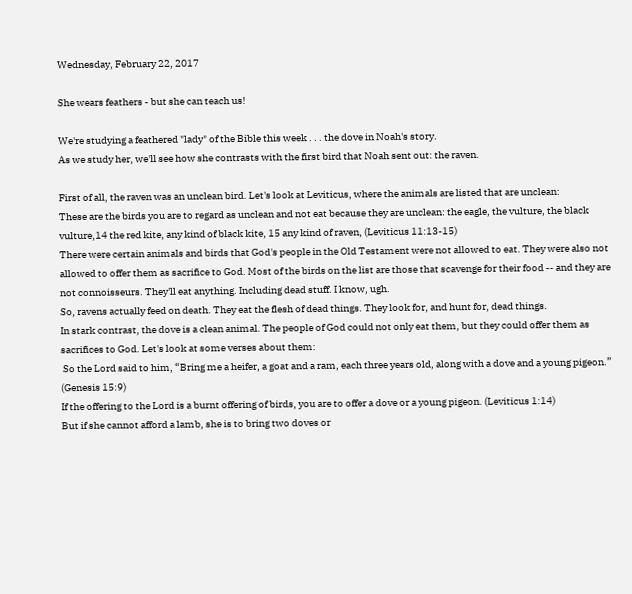Wednesday, February 22, 2017

She wears feathers - but she can teach us!

We're studying a feathered "lady" of the Bible this week . . . the dove in Noah's story.
As we study her, we'll see how she contrasts with the first bird that Noah sent out: the raven.

First of all, the raven was an unclean bird. Let's look at Leviticus, where the animals are listed that are unclean:
These are the birds you are to regard as unclean and not eat because they are unclean: the eagle, the vulture, the black vulture,14 the red kite, any kind of black kite, 15 any kind of raven, (Leviticus 11:13-15)
There were certain animals and birds that God's people in the Old Testament were not allowed to eat. They were also not allowed to offer them as sacrifice to God. Most of the birds on the list are those that scavenge for their food -- and they are not connoisseurs. They'll eat anything. Including dead stuff. I know, ugh.
So, ravens actually feed on death. They eat the flesh of dead things. They look for, and hunt for, dead things.
In stark contrast, the dove is a clean animal. The people of God could not only eat them, but they could offer them as sacrifices to God. Let's look at some verses about them:
 So the Lord said to him, “Bring me a heifer, a goat and a ram, each three years old, along with a dove and a young pigeon.” (Genesis 15:9)
If the offering to the Lord is a burnt offering of birds, you are to offer a dove or a young pigeon. (Leviticus 1:14)
But if she cannot afford a lamb, she is to bring two doves or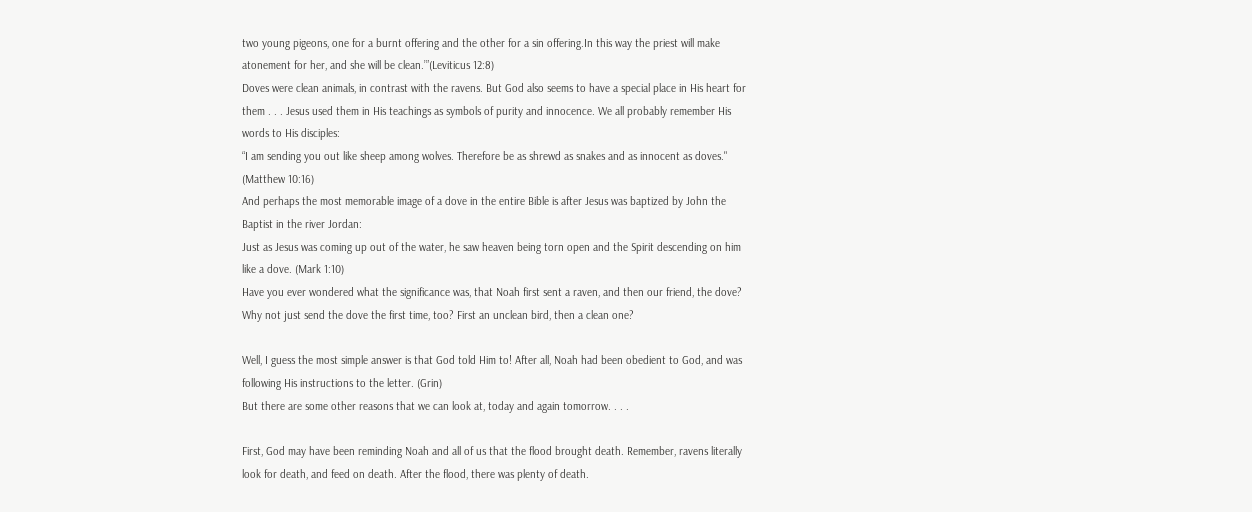two young pigeons, one for a burnt offering and the other for a sin offering.In this way the priest will make atonement for her, and she will be clean.’”(Leviticus 12:8)
Doves were clean animals, in contrast with the ravens. But God also seems to have a special place in His heart for them . . . Jesus used them in His teachings as symbols of purity and innocence. We all probably remember His words to His disciples:
“I am sending you out like sheep among wolves. Therefore be as shrewd as snakes and as innocent as doves." (Matthew 10:16)
And perhaps the most memorable image of a dove in the entire Bible is after Jesus was baptized by John the Baptist in the river Jordan:
Just as Jesus was coming up out of the water, he saw heaven being torn open and the Spirit descending on him like a dove. (Mark 1:10)
Have you ever wondered what the significance was, that Noah first sent a raven, and then our friend, the dove? Why not just send the dove the first time, too? First an unclean bird, then a clean one?

Well, I guess the most simple answer is that God told Him to! After all, Noah had been obedient to God, and was following His instructions to the letter. (Grin)
But there are some other reasons that we can look at, today and again tomorrow. . . .

First, God may have been reminding Noah and all of us that the flood brought death. Remember, ravens literally look for death, and feed on death. After the flood, there was plenty of death.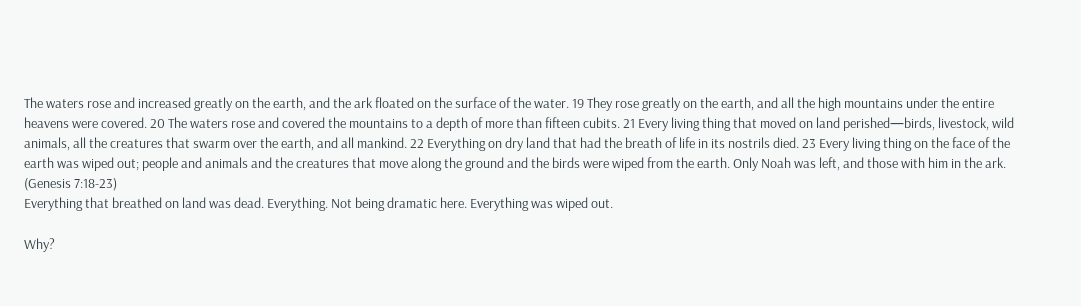The waters rose and increased greatly on the earth, and the ark floated on the surface of the water. 19 They rose greatly on the earth, and all the high mountains under the entire heavens were covered. 20 The waters rose and covered the mountains to a depth of more than fifteen cubits. 21 Every living thing that moved on land perished—birds, livestock, wild animals, all the creatures that swarm over the earth, and all mankind. 22 Everything on dry land that had the breath of life in its nostrils died. 23 Every living thing on the face of the earth was wiped out; people and animals and the creatures that move along the ground and the birds were wiped from the earth. Only Noah was left, and those with him in the ark. (Genesis 7:18-23)
Everything that breathed on land was dead. Everything. Not being dramatic here. Everything was wiped out.

Why?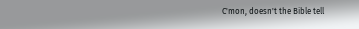C'mon, doesn't the Bible tell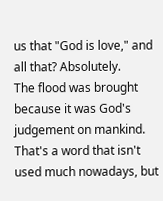us that "God is love," and all that? Absolutely.
The flood was brought because it was God's judgement on mankind. That's a word that isn't used much nowadays, but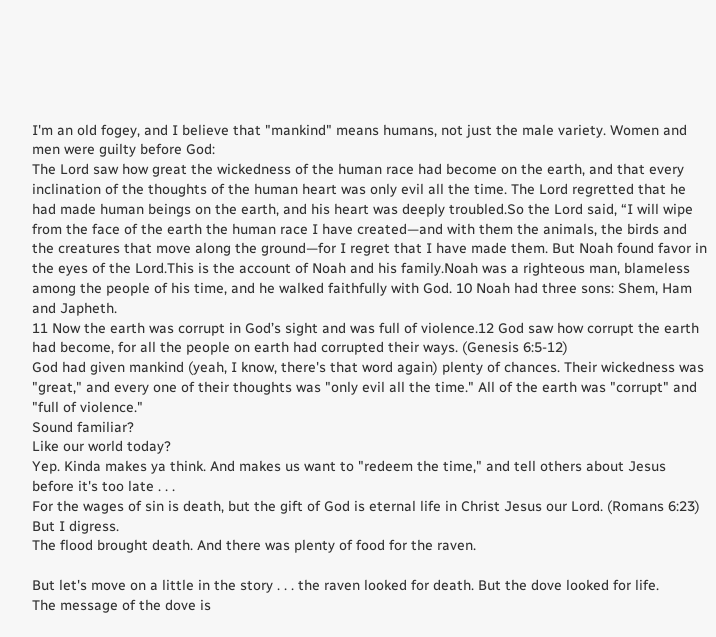I'm an old fogey, and I believe that "mankind" means humans, not just the male variety. Women and men were guilty before God:
The Lord saw how great the wickedness of the human race had become on the earth, and that every inclination of the thoughts of the human heart was only evil all the time. The Lord regretted that he had made human beings on the earth, and his heart was deeply troubled.So the Lord said, “I will wipe from the face of the earth the human race I have created—and with them the animals, the birds and the creatures that move along the ground—for I regret that I have made them. But Noah found favor in the eyes of the Lord.This is the account of Noah and his family.Noah was a righteous man, blameless among the people of his time, and he walked faithfully with God. 10 Noah had three sons: Shem, Ham and Japheth.
11 Now the earth was corrupt in God’s sight and was full of violence.12 God saw how corrupt the earth had become, for all the people on earth had corrupted their ways. (Genesis 6:5-12)
God had given mankind (yeah, I know, there's that word again) plenty of chances. Their wickedness was "great," and every one of their thoughts was "only evil all the time." All of the earth was "corrupt" and "full of violence."
Sound familiar?
Like our world today?
Yep. Kinda makes ya think. And makes us want to "redeem the time," and tell others about Jesus before it's too late . . .
For the wages of sin is death, but the gift of God is eternal life in Christ Jesus our Lord. (Romans 6:23)
But I digress.
The flood brought death. And there was plenty of food for the raven.

But let's move on a little in the story . . . the raven looked for death. But the dove looked for life.
The message of the dove is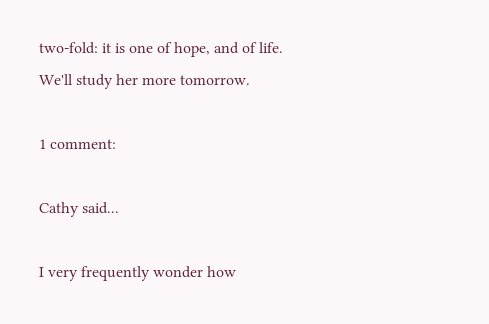two-fold: it is one of hope, and of life.
We'll study her more tomorrow.

1 comment:

Cathy said...

I very frequently wonder how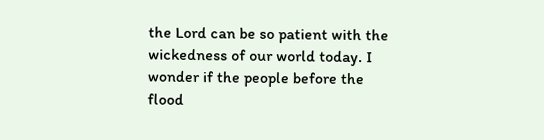the Lord can be so patient with the wickedness of our world today. I wonder if the people before the flood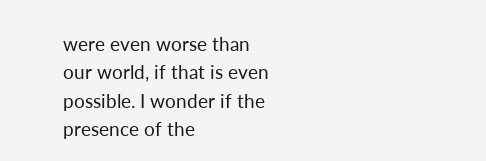were even worse than our world, if that is even possible. I wonder if the presence of the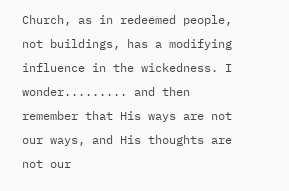Church, as in redeemed people, not buildings, has a modifying influence in the wickedness. I wonder......... and then remember that His ways are not our ways, and His thoughts are not our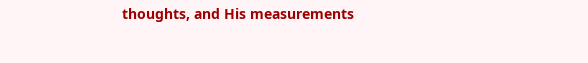thoughts, and His measurements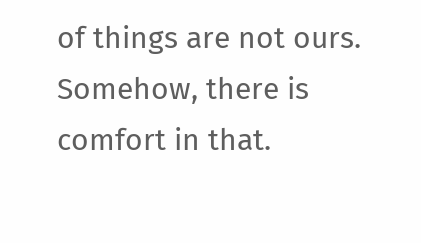of things are not ours. Somehow, there is comfort in that.